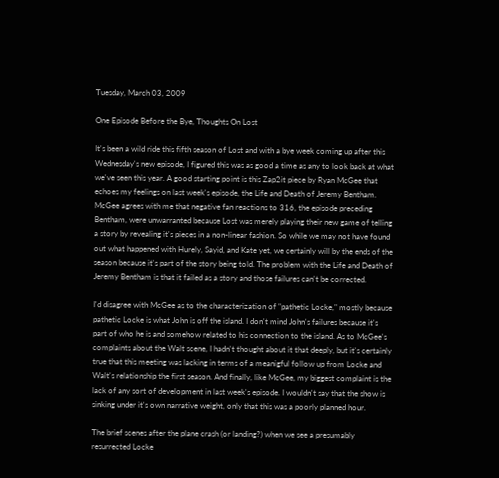Tuesday, March 03, 2009

One Episode Before the Bye, Thoughts On Lost

It's been a wild ride this fifth season of Lost and with a bye week coming up after this Wednesday's new episode, I figured this was as good a time as any to look back at what we've seen this year. A good starting point is this Zap2it piece by Ryan McGee that echoes my feelings on last week's episode, the Life and Death of Jeremy Bentham. McGee agrees with me that negative fan reactions to 316, the episode preceding Bentham, were unwarranted because Lost was merely playing their new game of telling a story by revealing it's pieces in a non-linear fashion. So while we may not have found out what happened with Hurely, Sayid, and Kate yet, we certainly will by the ends of the season because it's part of the story being told. The problem with the Life and Death of Jeremy Bentham is that it failed as a story and those failures can't be corrected.

I'd disagree with McGee as to the characterization of "pathetic Locke," mostly because pathetic Locke is what John is off the island. I don't mind John's failures because it's part of who he is and somehow related to his connection to the island. As to McGee's complaints about the Walt scene, I hadn't thought about it that deeply, but it's certainly true that this meeting was lacking in terms of a meanigful follow up from Locke and Walt's relationship the first season. And finally, like McGee, my biggest complaint is the lack of any sort of development in last week's episode. I wouldn't say that the show is sinking under it's own narrative weight, only that this was a poorly planned hour.

The brief scenes after the plane crash (or landing?) when we see a presumably resurrected Locke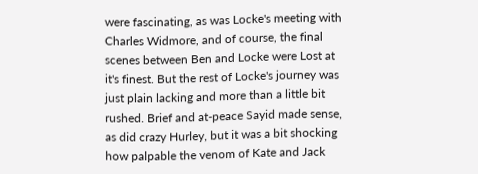were fascinating, as was Locke's meeting with Charles Widmore, and of course, the final scenes between Ben and Locke were Lost at it's finest. But the rest of Locke's journey was just plain lacking and more than a little bit rushed. Brief and at-peace Sayid made sense, as did crazy Hurley, but it was a bit shocking how palpable the venom of Kate and Jack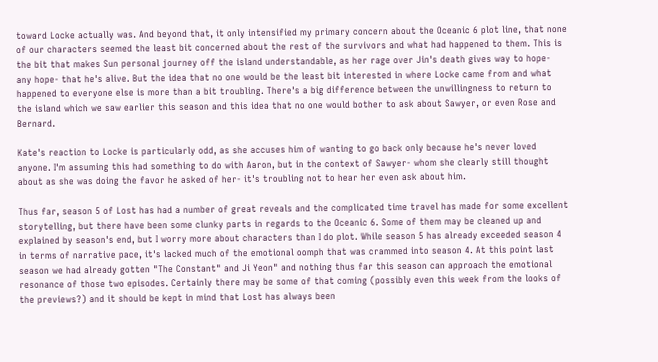toward Locke actually was. And beyond that, it only intensified my primary concern about the Oceanic 6 plot line, that none of our characters seemed the least bit concerned about the rest of the survivors and what had happened to them. This is the bit that makes Sun personal journey off the island understandable, as her rage over Jin's death gives way to hope- any hope- that he's alive. But the idea that no one would be the least bit interested in where Locke came from and what happened to everyone else is more than a bit troubling. There's a big difference between the unwillingness to return to the island which we saw earlier this season and this idea that no one would bother to ask about Sawyer, or even Rose and Bernard.

Kate's reaction to Locke is particularly odd, as she accuses him of wanting to go back only because he's never loved anyone. I'm assuming this had something to do with Aaron, but in the context of Sawyer- whom she clearly still thought about as she was doing the favor he asked of her- it's troubling not to hear her even ask about him.

Thus far, season 5 of Lost has had a number of great reveals and the complicated time travel has made for some excellent storytelling, but there have been some clunky parts in regards to the Oceanic 6. Some of them may be cleaned up and explained by season's end, but I worry more about characters than I do plot. While season 5 has already exceeded season 4 in terms of narrative pace, it's lacked much of the emotional oomph that was crammed into season 4. At this point last season we had already gotten "The Constant" and Ji Yeon" and nothing thus far this season can approach the emotional resonance of those two episodes. Certainly there may be some of that coming (possibly even this week from the looks of the previews?) and it should be kept in mind that Lost has always been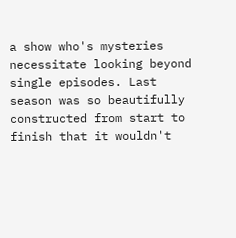a show who's mysteries necessitate looking beyond single episodes. Last season was so beautifully constructed from start to finish that it wouldn't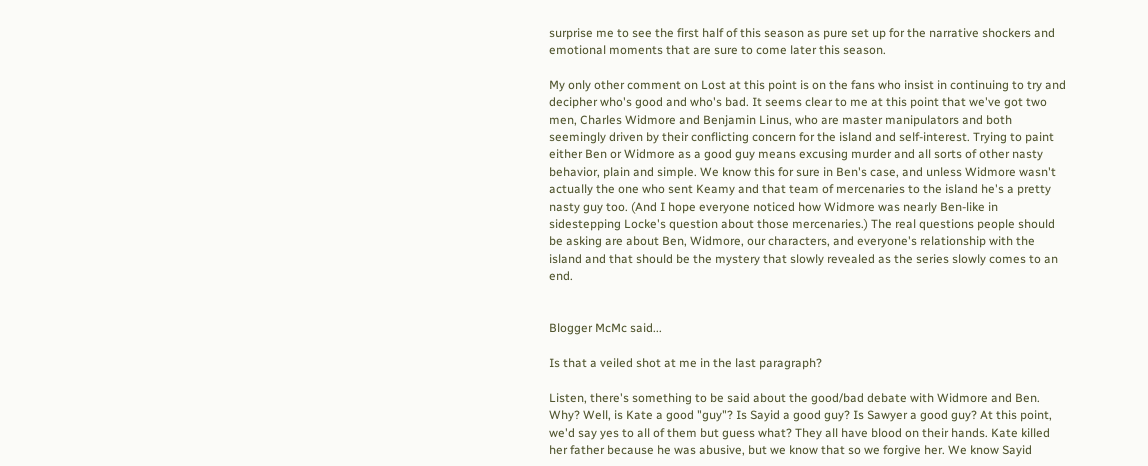surprise me to see the first half of this season as pure set up for the narrative shockers and emotional moments that are sure to come later this season.

My only other comment on Lost at this point is on the fans who insist in continuing to try and decipher who's good and who's bad. It seems clear to me at this point that we've got two men, Charles Widmore and Benjamin Linus, who are master manipulators and both seemingly driven by their conflicting concern for the island and self-interest. Trying to paint either Ben or Widmore as a good guy means excusing murder and all sorts of other nasty behavior, plain and simple. We know this for sure in Ben's case, and unless Widmore wasn't actually the one who sent Keamy and that team of mercenaries to the island he's a pretty nasty guy too. (And I hope everyone noticed how Widmore was nearly Ben-like in sidestepping Locke's question about those mercenaries.) The real questions people should be asking are about Ben, Widmore, our characters, and everyone's relationship with the island and that should be the mystery that slowly revealed as the series slowly comes to an end.


Blogger McMc said...

Is that a veiled shot at me in the last paragraph?

Listen, there's something to be said about the good/bad debate with Widmore and Ben. Why? Well, is Kate a good "guy"? Is Sayid a good guy? Is Sawyer a good guy? At this point, we'd say yes to all of them but guess what? They all have blood on their hands. Kate killed her father because he was abusive, but we know that so we forgive her. We know Sayid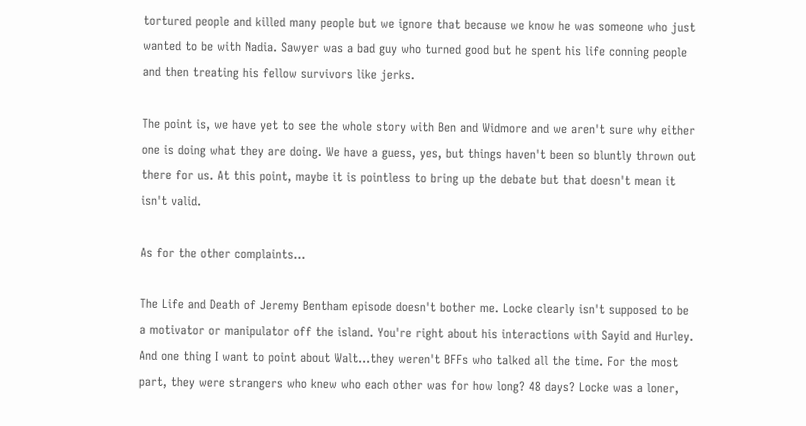tortured people and killed many people but we ignore that because we know he was someone who just wanted to be with Nadia. Sawyer was a bad guy who turned good but he spent his life conning people and then treating his fellow survivors like jerks.

The point is, we have yet to see the whole story with Ben and Widmore and we aren't sure why either one is doing what they are doing. We have a guess, yes, but things haven't been so bluntly thrown out there for us. At this point, maybe it is pointless to bring up the debate but that doesn't mean it isn't valid.

As for the other complaints...

The Life and Death of Jeremy Bentham episode doesn't bother me. Locke clearly isn't supposed to be a motivator or manipulator off the island. You're right about his interactions with Sayid and Hurley. And one thing I want to point about Walt...they weren't BFFs who talked all the time. For the most part, they were strangers who knew who each other was for how long? 48 days? Locke was a loner,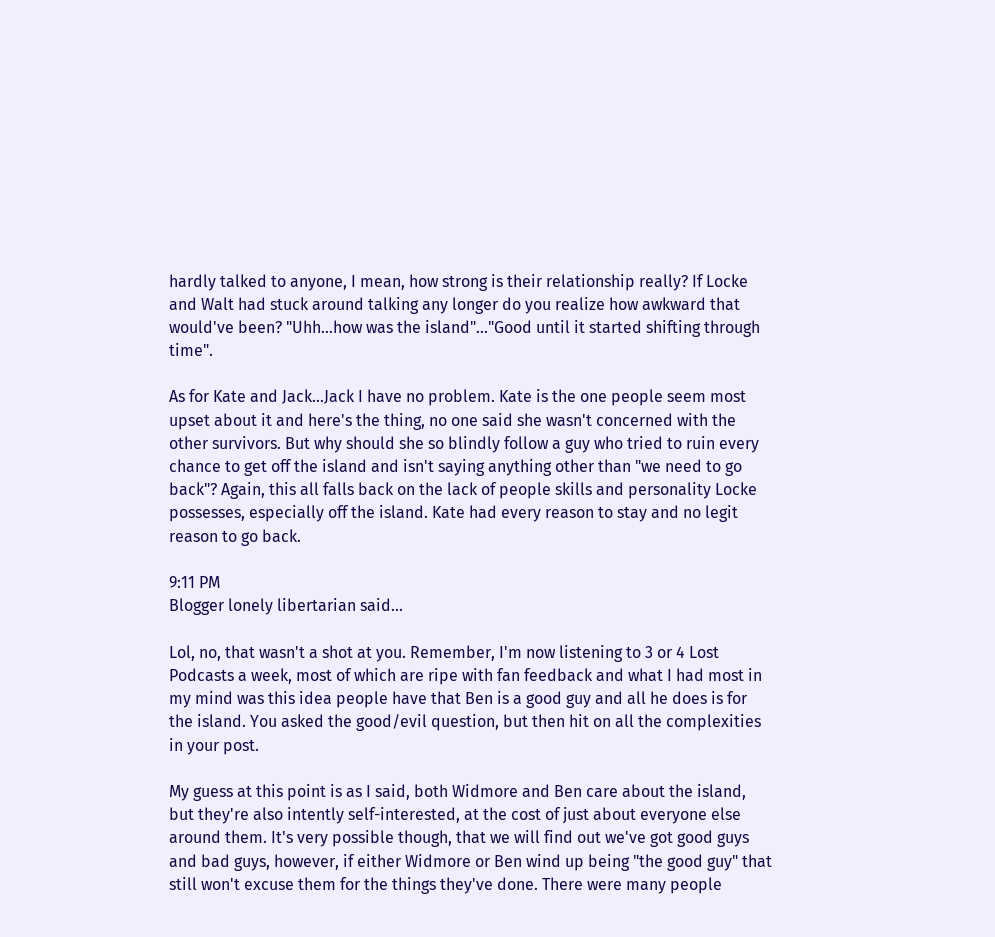hardly talked to anyone, I mean, how strong is their relationship really? If Locke and Walt had stuck around talking any longer do you realize how awkward that would've been? "Uhh...how was the island"..."Good until it started shifting through time".

As for Kate and Jack...Jack I have no problem. Kate is the one people seem most upset about it and here's the thing, no one said she wasn't concerned with the other survivors. But why should she so blindly follow a guy who tried to ruin every chance to get off the island and isn't saying anything other than "we need to go back"? Again, this all falls back on the lack of people skills and personality Locke possesses, especially off the island. Kate had every reason to stay and no legit reason to go back.

9:11 PM
Blogger lonely libertarian said...

Lol, no, that wasn't a shot at you. Remember, I'm now listening to 3 or 4 Lost Podcasts a week, most of which are ripe with fan feedback and what I had most in my mind was this idea people have that Ben is a good guy and all he does is for the island. You asked the good/evil question, but then hit on all the complexities in your post.

My guess at this point is as I said, both Widmore and Ben care about the island, but they're also intently self-interested, at the cost of just about everyone else around them. It's very possible though, that we will find out we've got good guys and bad guys, however, if either Widmore or Ben wind up being "the good guy" that still won't excuse them for the things they've done. There were many people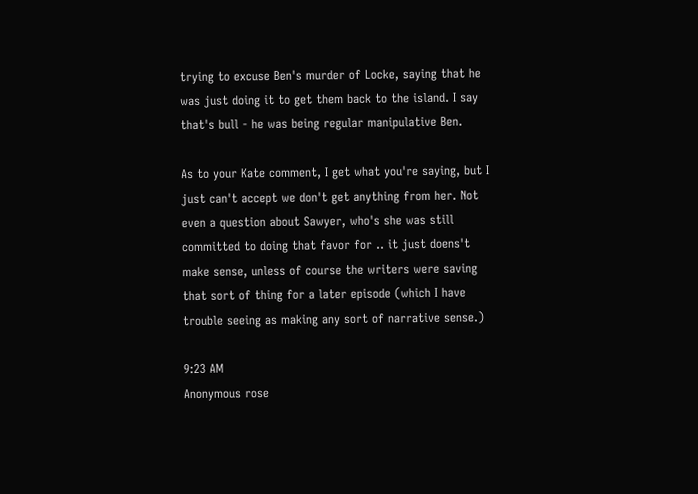trying to excuse Ben's murder of Locke, saying that he was just doing it to get them back to the island. I say that's bull - he was being regular manipulative Ben.

As to your Kate comment, I get what you're saying, but I just can't accept we don't get anything from her. Not even a question about Sawyer, who's she was still committed to doing that favor for .. it just doens't make sense, unless of course the writers were saving that sort of thing for a later episode (which I have trouble seeing as making any sort of narrative sense.)

9:23 AM
Anonymous rose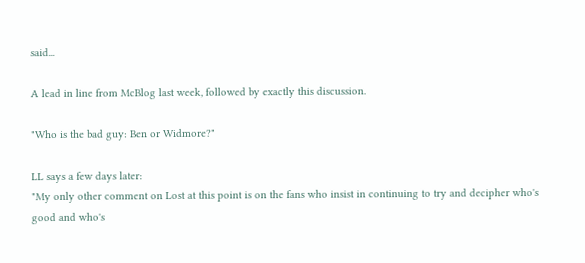said...

A lead in line from McBlog last week, followed by exactly this discussion.

"Who is the bad guy: Ben or Widmore?"

LL says a few days later:
"My only other comment on Lost at this point is on the fans who insist in continuing to try and decipher who's good and who's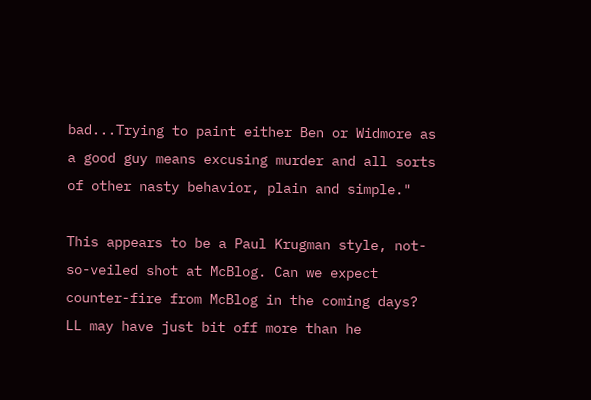bad...Trying to paint either Ben or Widmore as a good guy means excusing murder and all sorts of other nasty behavior, plain and simple."

This appears to be a Paul Krugman style, not-so-veiled shot at McBlog. Can we expect counter-fire from McBlog in the coming days? LL may have just bit off more than he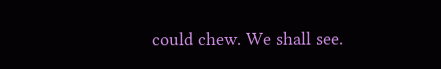could chew. We shall see.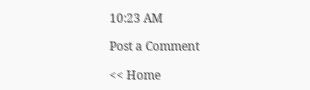10:23 AM

Post a Comment

<< Home